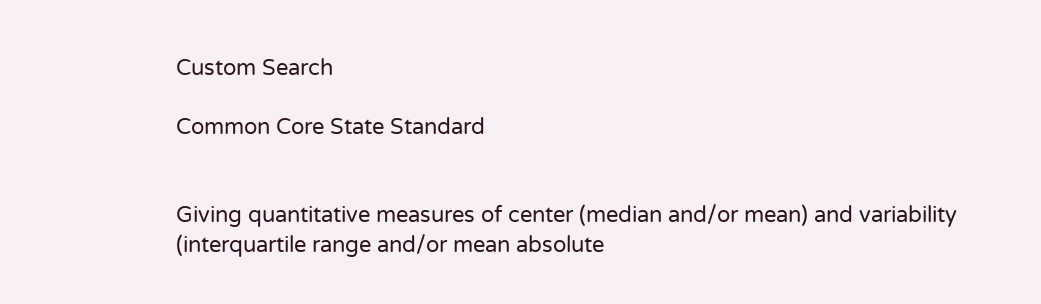Custom Search

Common Core State Standard


Giving quantitative measures of center (median and/or mean) and variability (interquartile range and/or mean absolute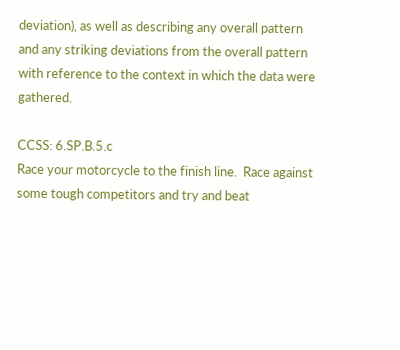deviation), as well as describing any overall pattern and any striking deviations from the overall pattern with reference to the context in which the data were gathered.

CCSS: 6.SP.B.5.c
Race your motorcycle to the finish line.  Race against some tough competitors and try and beat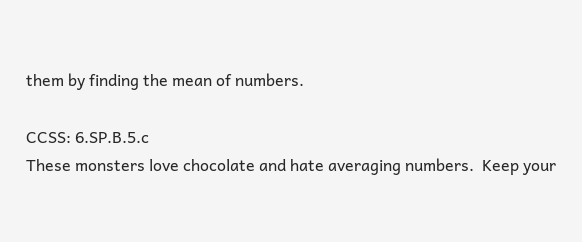them by finding the mean of numbers.

CCSS: 6.SP.B.5.c
These monsters love chocolate and hate averaging numbers.  Keep your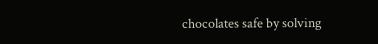chocolates safe by solving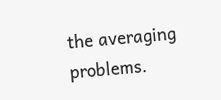the averaging problems.